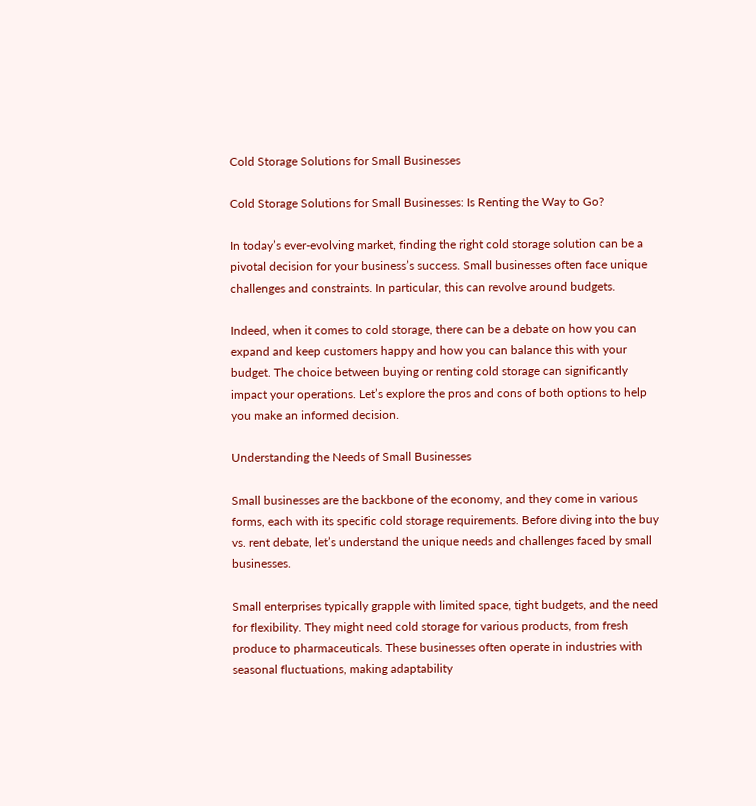Cold Storage Solutions for Small Businesses

Cold Storage Solutions for Small Businesses: Is Renting the Way to Go?

In today’s ever-evolving market, finding the right cold storage solution can be a pivotal decision for your business’s success. Small businesses often face unique challenges and constraints. In particular, this can revolve around budgets.

Indeed, when it comes to cold storage, there can be a debate on how you can expand and keep customers happy and how you can balance this with your budget. The choice between buying or renting cold storage can significantly impact your operations. Let’s explore the pros and cons of both options to help you make an informed decision.

Understanding the Needs of Small Businesses

Small businesses are the backbone of the economy, and they come in various forms, each with its specific cold storage requirements. Before diving into the buy vs. rent debate, let’s understand the unique needs and challenges faced by small businesses.

Small enterprises typically grapple with limited space, tight budgets, and the need for flexibility. They might need cold storage for various products, from fresh produce to pharmaceuticals. These businesses often operate in industries with seasonal fluctuations, making adaptability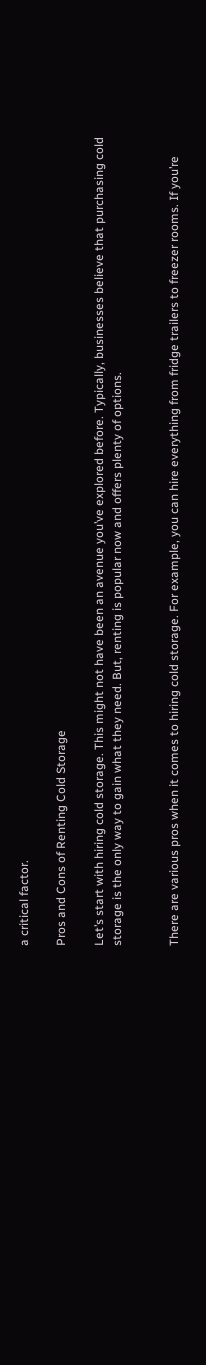a critical factor.

Pros and Cons of Renting Cold Storage

Let’s start with hiring cold storage. This might not have been an avenue you’ve explored before. Typically, businesses believe that purchasing cold storage is the only way to gain what they need. But, renting is popular now and offers plenty of options.


There are various pros when it comes to hiring cold storage. For example, you can hire everything from fridge trailers to freezer rooms. If you’re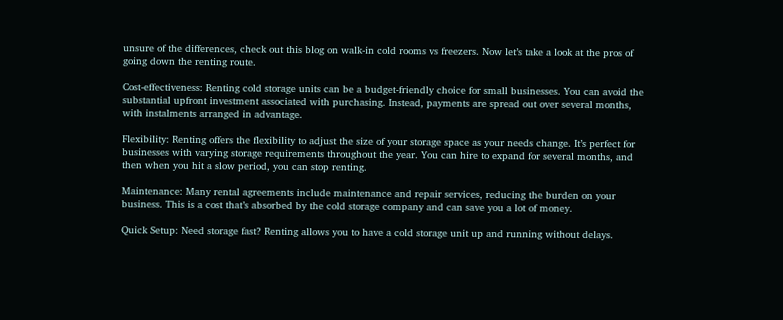unsure of the differences, check out this blog on walk-in cold rooms vs freezers. Now let’s take a look at the pros of going down the renting route.

Cost-effectiveness: Renting cold storage units can be a budget-friendly choice for small businesses. You can avoid the substantial upfront investment associated with purchasing. Instead, payments are spread out over several months, with instalments arranged in advantage.

Flexibility: Renting offers the flexibility to adjust the size of your storage space as your needs change. It’s perfect for businesses with varying storage requirements throughout the year. You can hire to expand for several months, and then when you hit a slow period, you can stop renting.

Maintenance: Many rental agreements include maintenance and repair services, reducing the burden on your business. This is a cost that’s absorbed by the cold storage company and can save you a lot of money.

Quick Setup: Need storage fast? Renting allows you to have a cold storage unit up and running without delays.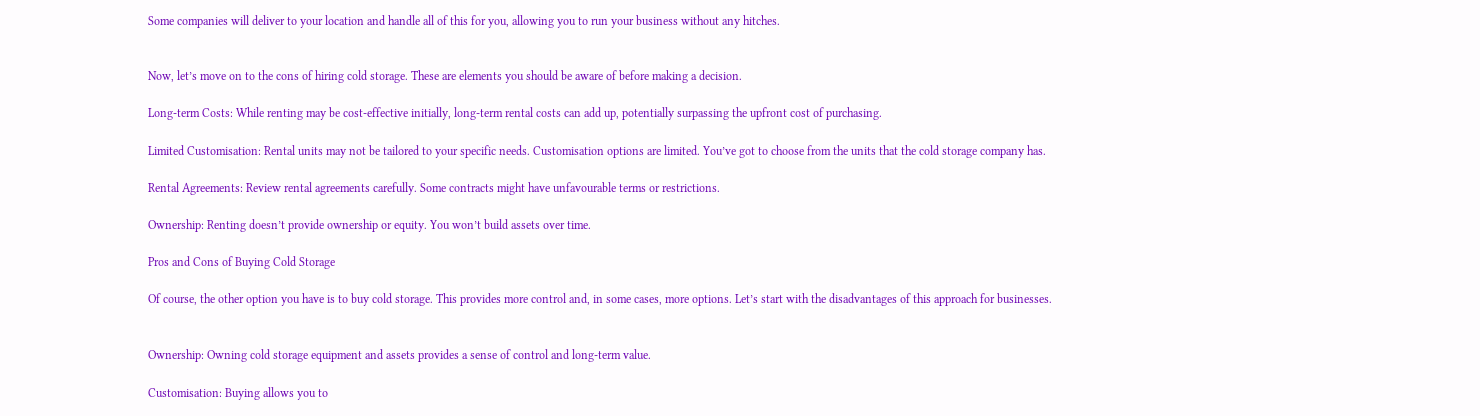Some companies will deliver to your location and handle all of this for you, allowing you to run your business without any hitches.


Now, let’s move on to the cons of hiring cold storage. These are elements you should be aware of before making a decision.

Long-term Costs: While renting may be cost-effective initially, long-term rental costs can add up, potentially surpassing the upfront cost of purchasing.

Limited Customisation: Rental units may not be tailored to your specific needs. Customisation options are limited. You’ve got to choose from the units that the cold storage company has.

Rental Agreements: Review rental agreements carefully. Some contracts might have unfavourable terms or restrictions.

Ownership: Renting doesn’t provide ownership or equity. You won’t build assets over time.

Pros and Cons of Buying Cold Storage

Of course, the other option you have is to buy cold storage. This provides more control and, in some cases, more options. Let’s start with the disadvantages of this approach for businesses.


Ownership: Owning cold storage equipment and assets provides a sense of control and long-term value.

Customisation: Buying allows you to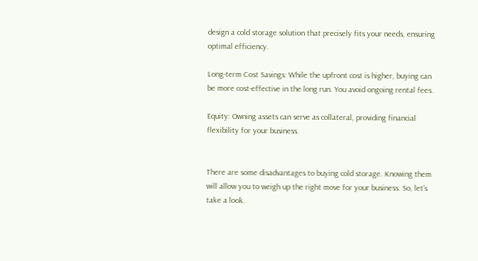design a cold storage solution that precisely fits your needs, ensuring optimal efficiency.

Long-term Cost Savings: While the upfront cost is higher, buying can be more cost-effective in the long run. You avoid ongoing rental fees.

Equity: Owning assets can serve as collateral, providing financial flexibility for your business.


There are some disadvantages to buying cold storage. Knowing them will allow you to weigh up the right move for your business. So, let’s take a look.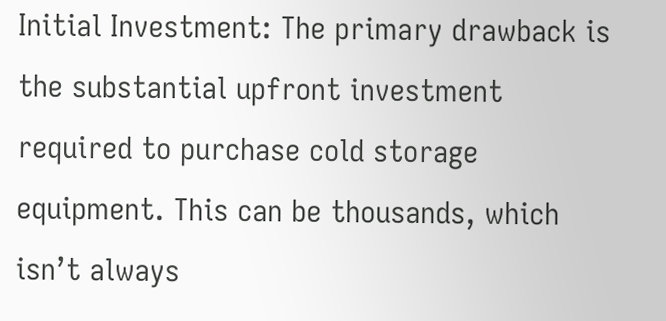Initial Investment: The primary drawback is the substantial upfront investment required to purchase cold storage equipment. This can be thousands, which isn’t always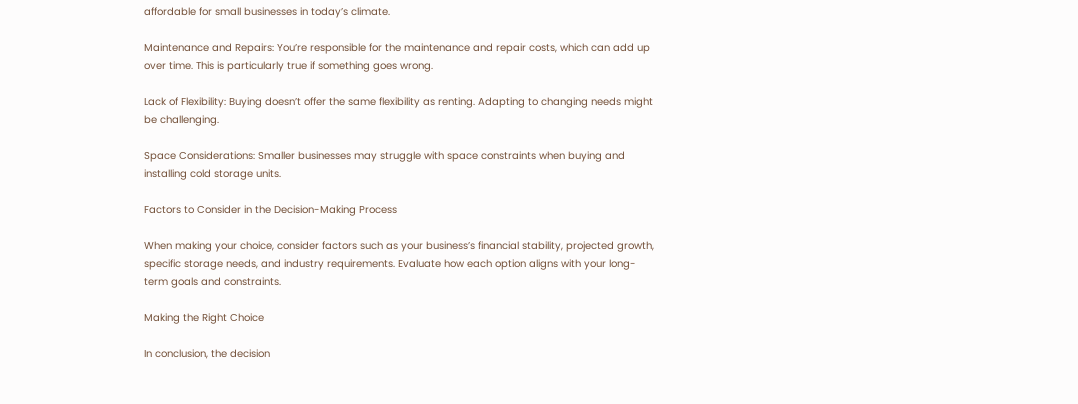affordable for small businesses in today’s climate.

Maintenance and Repairs: You’re responsible for the maintenance and repair costs, which can add up over time. This is particularly true if something goes wrong.

Lack of Flexibility: Buying doesn’t offer the same flexibility as renting. Adapting to changing needs might be challenging.

Space Considerations: Smaller businesses may struggle with space constraints when buying and installing cold storage units.

Factors to Consider in the Decision-Making Process

When making your choice, consider factors such as your business’s financial stability, projected growth, specific storage needs, and industry requirements. Evaluate how each option aligns with your long-term goals and constraints.

Making the Right Choice

In conclusion, the decision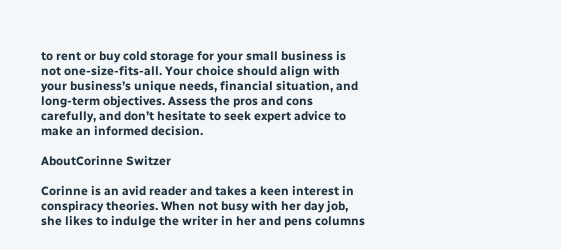to rent or buy cold storage for your small business is not one-size-fits-all. Your choice should align with your business’s unique needs, financial situation, and long-term objectives. Assess the pros and cons carefully, and don’t hesitate to seek expert advice to make an informed decision.

AboutCorinne Switzer

Corinne is an avid reader and takes a keen interest in conspiracy theories. When not busy with her day job, she likes to indulge the writer in her and pens columns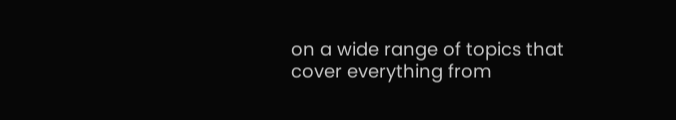on a wide range of topics that cover everything from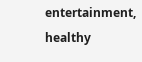entertainment, healthy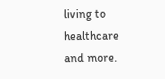living to healthcare and more.